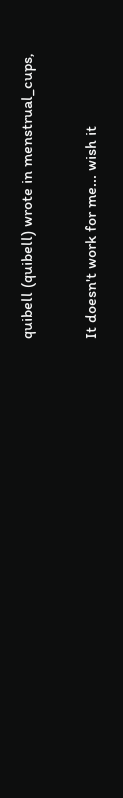quibell (quibell) wrote in menstrual_cups,

It doesn't work for me... wish it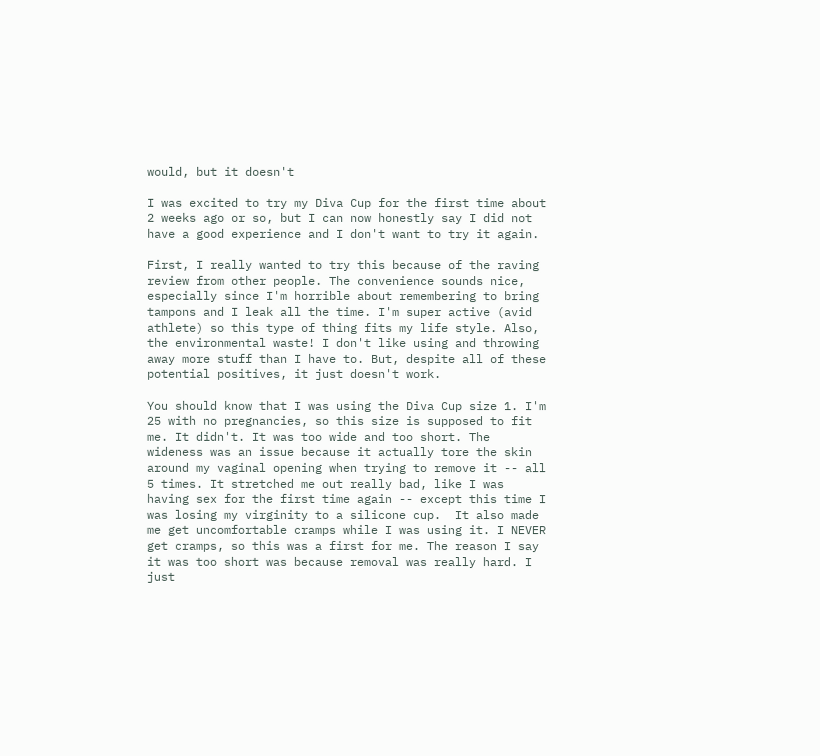would, but it doesn't

I was excited to try my Diva Cup for the first time about 2 weeks ago or so, but I can now honestly say I did not have a good experience and I don't want to try it again.

First, I really wanted to try this because of the raving review from other people. The convenience sounds nice, especially since I'm horrible about remembering to bring tampons and I leak all the time. I'm super active (avid athlete) so this type of thing fits my life style. Also, the environmental waste! I don't like using and throwing away more stuff than I have to. But, despite all of these potential positives, it just doesn't work.

You should know that I was using the Diva Cup size 1. I'm 25 with no pregnancies, so this size is supposed to fit me. It didn't. It was too wide and too short. The wideness was an issue because it actually tore the skin around my vaginal opening when trying to remove it -- all 5 times. It stretched me out really bad, like I was having sex for the first time again -- except this time I was losing my virginity to a silicone cup.  It also made me get uncomfortable cramps while I was using it. I NEVER get cramps, so this was a first for me. The reason I say it was too short was because removal was really hard. I just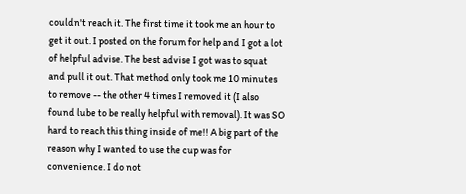couldn't reach it. The first time it took me an hour to get it out. I posted on the forum for help and I got a lot of helpful advise. The best advise I got was to squat and pull it out. That method only took me 10 minutes to remove -- the other 4 times I removed it (I also found lube to be really helpful with removal). It was SO hard to reach this thing inside of me!! A big part of the reason why I wanted to use the cup was for convenience. I do not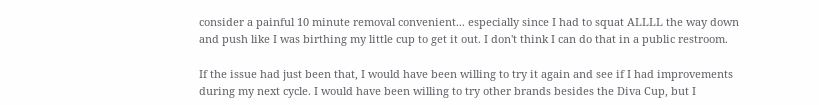consider a painful 10 minute removal convenient... especially since I had to squat ALLLL the way down and push like I was birthing my little cup to get it out. I don't think I can do that in a public restroom.

If the issue had just been that, I would have been willing to try it again and see if I had improvements during my next cycle. I would have been willing to try other brands besides the Diva Cup, but I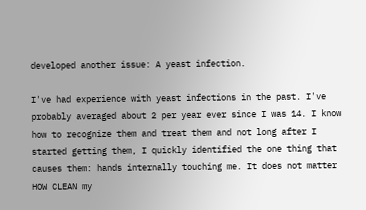developed another issue: A yeast infection.

I've had experience with yeast infections in the past. I've probably averaged about 2 per year ever since I was 14. I know how to recognize them and treat them and not long after I started getting them, I quickly identified the one thing that causes them: hands internally touching me. It does not matter HOW CLEAN my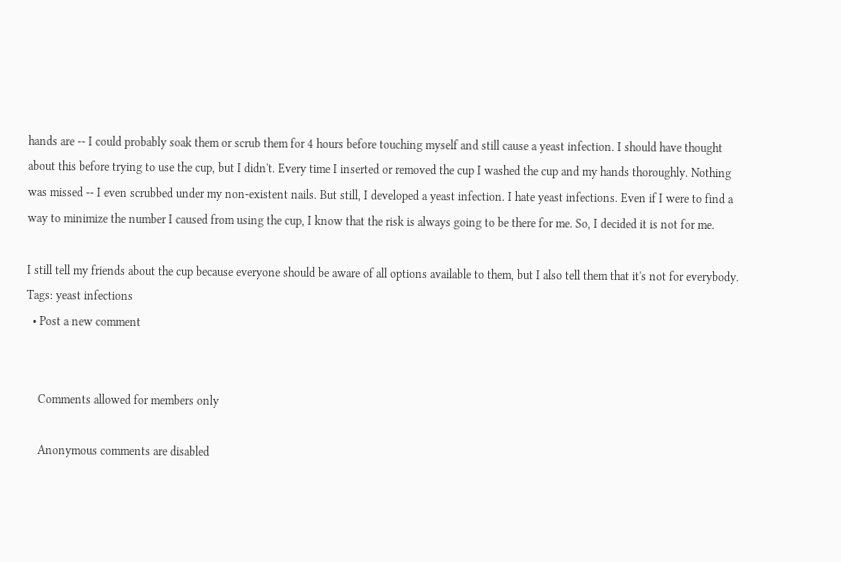hands are -- I could probably soak them or scrub them for 4 hours before touching myself and still cause a yeast infection. I should have thought about this before trying to use the cup, but I didn't. Every time I inserted or removed the cup I washed the cup and my hands thoroughly. Nothing was missed -- I even scrubbed under my non-existent nails. But still, I developed a yeast infection. I hate yeast infections. Even if I were to find a way to minimize the number I caused from using the cup, I know that the risk is always going to be there for me. So, I decided it is not for me.

I still tell my friends about the cup because everyone should be aware of all options available to them, but I also tell them that it's not for everybody.
Tags: yeast infections
  • Post a new comment


    Comments allowed for members only

    Anonymous comments are disabled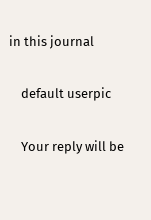in this journal

    default userpic

    Your reply will be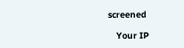screened

    Your IP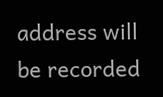address will be recorded